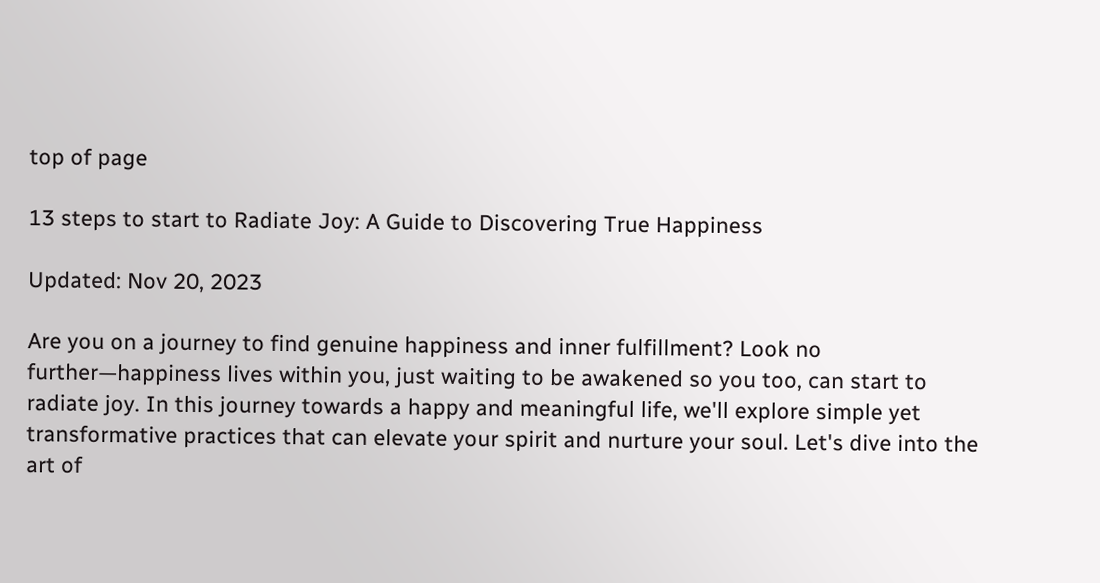top of page

13 steps to start to Radiate Joy: A Guide to Discovering True Happiness

Updated: Nov 20, 2023

Are you on a journey to find genuine happiness and inner fulfillment? Look no further—happiness lives within you, just waiting to be awakened so you too, can start to radiate joy. In this journey towards a happy and meaningful life, we'll explore simple yet transformative practices that can elevate your spirit and nurture your soul. Let's dive into the art of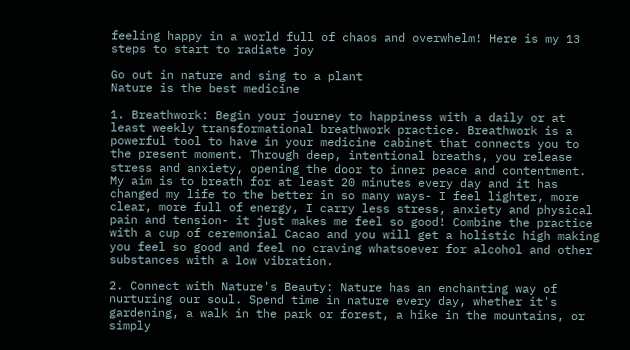feeling happy in a world full of chaos and overwhelm! Here is my 13 steps to start to radiate joy

Go out in nature and sing to a plant
Nature is the best medicine

1. Breathwork: Begin your journey to happiness with a daily or at least weekly transformational breathwork practice. Breathwork is a powerful tool to have in your medicine cabinet that connects you to the present moment. Through deep, intentional breaths, you release stress and anxiety, opening the door to inner peace and contentment. My aim is to breath for at least 20 minutes every day and it has changed my life to the better in so many ways- I feel lighter, more clear, more full of energy, I carry less stress, anxiety and physical pain and tension- it just makes me feel so good! Combine the practice with a cup of ceremonial Cacao and you will get a holistic high making you feel so good and feel no craving whatsoever for alcohol and other substances with a low vibration.

2. Connect with Nature's Beauty: Nature has an enchanting way of nurturing our soul. Spend time in nature every day, whether it's gardening, a walk in the park or forest, a hike in the mountains, or simply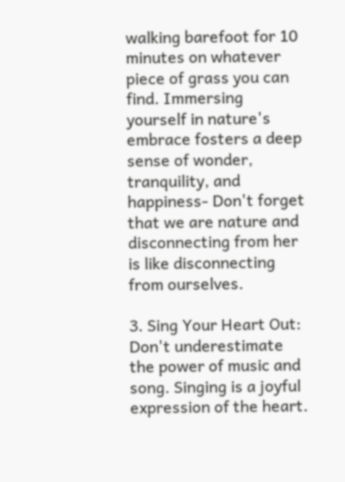walking barefoot for 10 minutes on whatever piece of grass you can find. Immersing yourself in nature's embrace fosters a deep sense of wonder, tranquility, and happiness- Don't forget that we are nature and disconnecting from her is like disconnecting from ourselves.

3. Sing Your Heart Out: Don't underestimate the power of music and song. Singing is a joyful expression of the heart.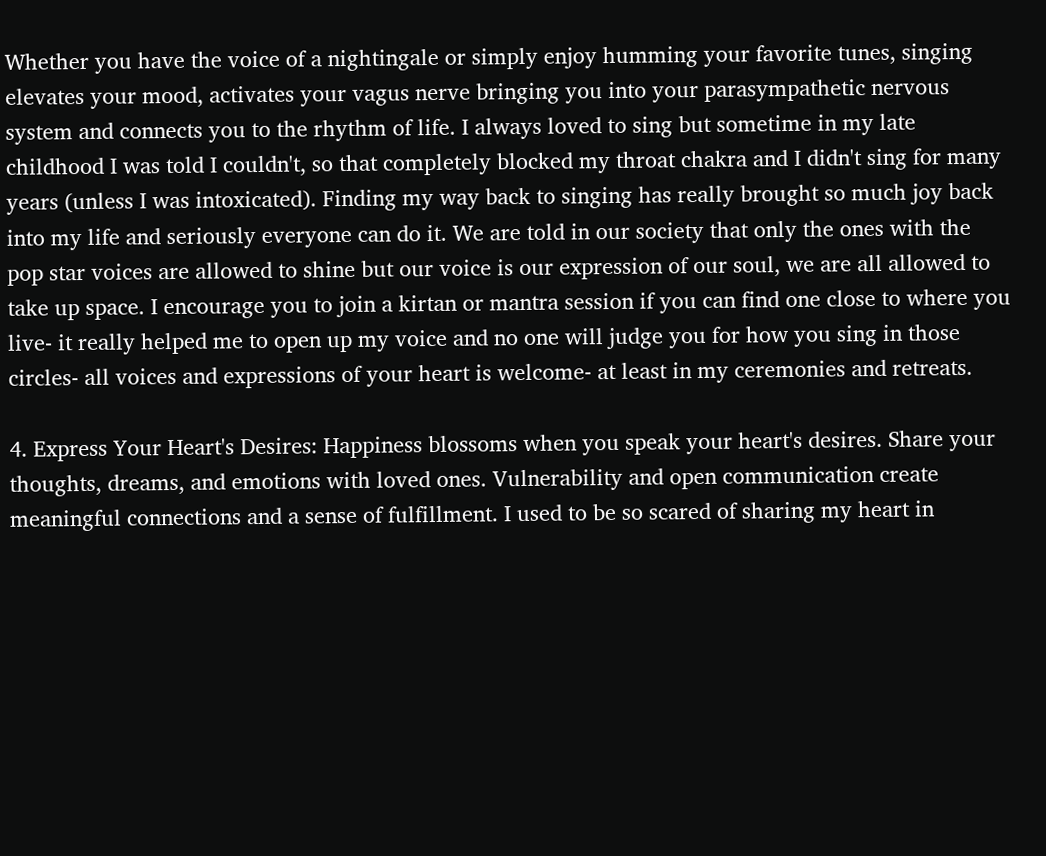Whether you have the voice of a nightingale or simply enjoy humming your favorite tunes, singing elevates your mood, activates your vagus nerve bringing you into your parasympathetic nervous system and connects you to the rhythm of life. I always loved to sing but sometime in my late childhood I was told I couldn't, so that completely blocked my throat chakra and I didn't sing for many years (unless I was intoxicated). Finding my way back to singing has really brought so much joy back into my life and seriously everyone can do it. We are told in our society that only the ones with the pop star voices are allowed to shine but our voice is our expression of our soul, we are all allowed to take up space. I encourage you to join a kirtan or mantra session if you can find one close to where you live- it really helped me to open up my voice and no one will judge you for how you sing in those circles- all voices and expressions of your heart is welcome- at least in my ceremonies and retreats.

4. Express Your Heart's Desires: Happiness blossoms when you speak your heart's desires. Share your thoughts, dreams, and emotions with loved ones. Vulnerability and open communication create meaningful connections and a sense of fulfillment. I used to be so scared of sharing my heart in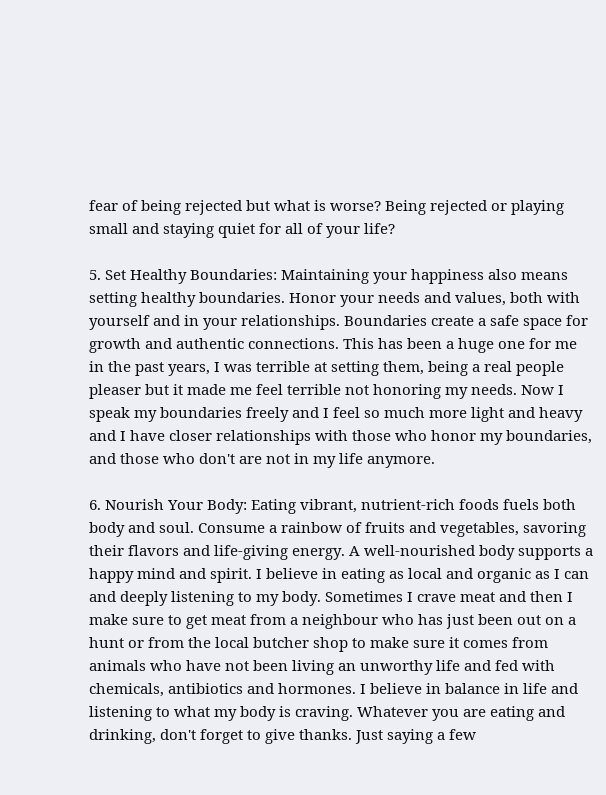fear of being rejected but what is worse? Being rejected or playing small and staying quiet for all of your life?

5. Set Healthy Boundaries: Maintaining your happiness also means setting healthy boundaries. Honor your needs and values, both with yourself and in your relationships. Boundaries create a safe space for growth and authentic connections. This has been a huge one for me in the past years, I was terrible at setting them, being a real people pleaser but it made me feel terrible not honoring my needs. Now I speak my boundaries freely and I feel so much more light and heavy and I have closer relationships with those who honor my boundaries, and those who don't are not in my life anymore.

6. Nourish Your Body: Eating vibrant, nutrient-rich foods fuels both body and soul. Consume a rainbow of fruits and vegetables, savoring their flavors and life-giving energy. A well-nourished body supports a happy mind and spirit. I believe in eating as local and organic as I can and deeply listening to my body. Sometimes I crave meat and then I make sure to get meat from a neighbour who has just been out on a hunt or from the local butcher shop to make sure it comes from animals who have not been living an unworthy life and fed with chemicals, antibiotics and hormones. I believe in balance in life and listening to what my body is craving. Whatever you are eating and drinking, don't forget to give thanks. Just saying a few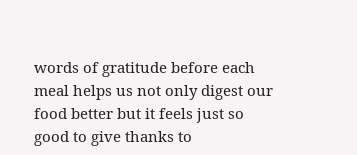words of gratitude before each meal helps us not only digest our food better but it feels just so good to give thanks to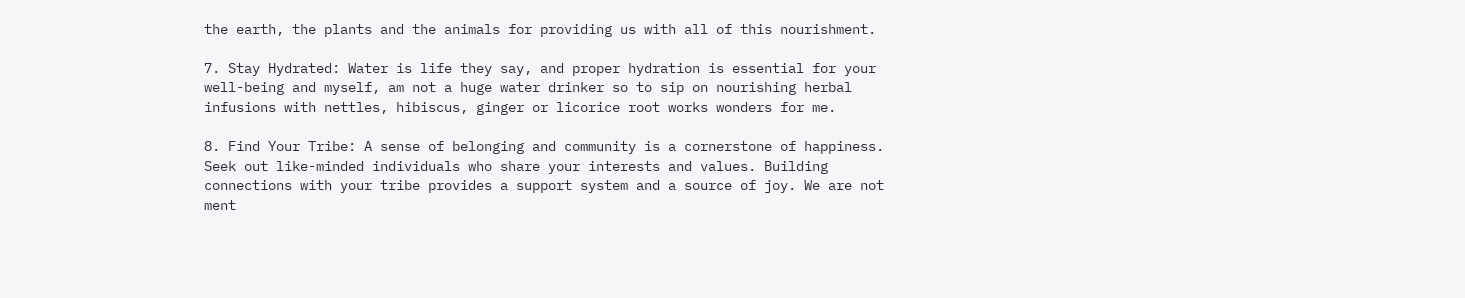the earth, the plants and the animals for providing us with all of this nourishment.

7. Stay Hydrated: Water is life they say, and proper hydration is essential for your well-being and myself, am not a huge water drinker so to sip on nourishing herbal infusions with nettles, hibiscus, ginger or licorice root works wonders for me.

8. Find Your Tribe: A sense of belonging and community is a cornerstone of happiness. Seek out like-minded individuals who share your interests and values. Building connections with your tribe provides a support system and a source of joy. We are not ment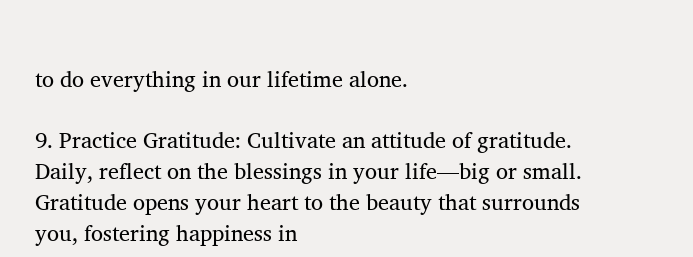to do everything in our lifetime alone.

9. Practice Gratitude: Cultivate an attitude of gratitude. Daily, reflect on the blessings in your life—big or small. Gratitude opens your heart to the beauty that surrounds you, fostering happiness in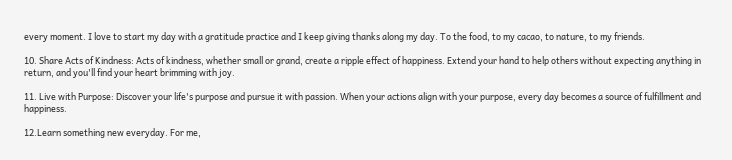every moment. I love to start my day with a gratitude practice and I keep giving thanks along my day. To the food, to my cacao, to nature, to my friends.

10. Share Acts of Kindness: Acts of kindness, whether small or grand, create a ripple effect of happiness. Extend your hand to help others without expecting anything in return, and you'll find your heart brimming with joy.

11. Live with Purpose: Discover your life's purpose and pursue it with passion. When your actions align with your purpose, every day becomes a source of fulfillment and happiness.

12.Learn something new everyday. For me,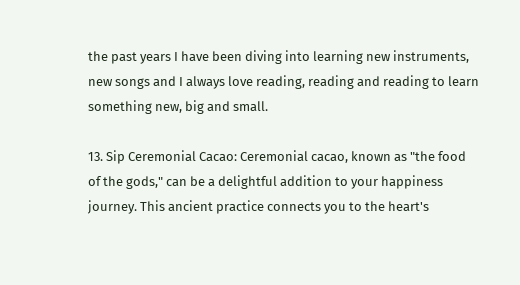the past years I have been diving into learning new instruments, new songs and I always love reading, reading and reading to learn something new, big and small.

13. Sip Ceremonial Cacao: Ceremonial cacao, known as "the food of the gods," can be a delightful addition to your happiness journey. This ancient practice connects you to the heart's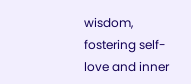wisdom, fostering self-love and inner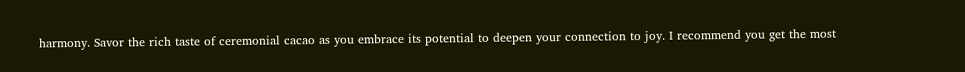harmony. Savor the rich taste of ceremonial cacao as you embrace its potential to deepen your connection to joy. I recommend you get the most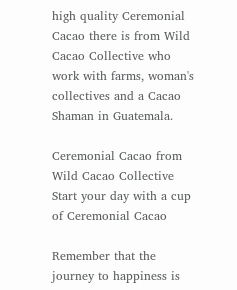high quality Ceremonial Cacao there is from Wild Cacao Collective who work with farms, woman's collectives and a Cacao Shaman in Guatemala.

Ceremonial Cacao from Wild Cacao Collective
Start your day with a cup of Ceremonial Cacao

Remember that the journey to happiness is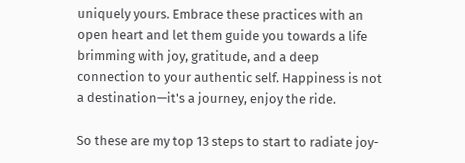uniquely yours. Embrace these practices with an open heart and let them guide you towards a life brimming with joy, gratitude, and a deep connection to your authentic self. Happiness is not a destination—it's a journey, enjoy the ride.

So these are my top 13 steps to start to radiate joy-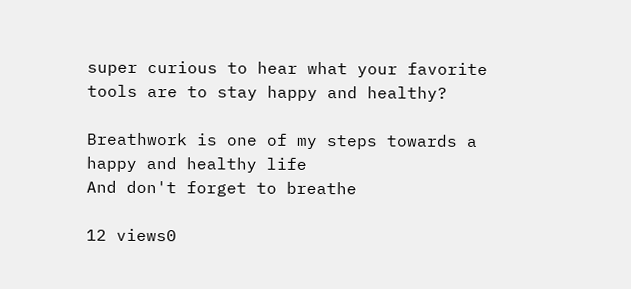super curious to hear what your favorite tools are to stay happy and healthy?

Breathwork is one of my steps towards a happy and healthy life
And don't forget to breathe

12 views0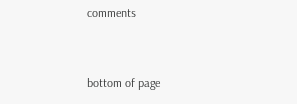comments


bottom of page